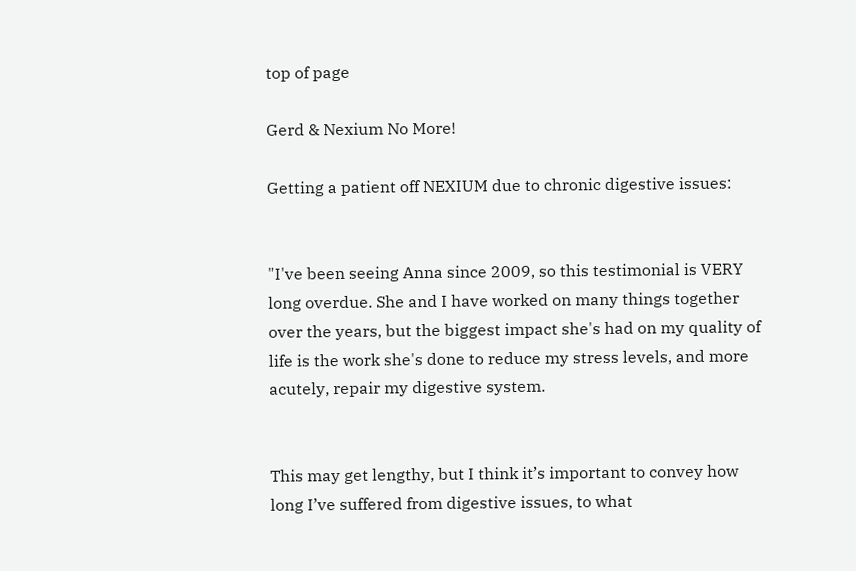top of page

Gerd & Nexium No More!

Getting a patient off NEXIUM due to chronic digestive issues:


"I've been seeing Anna since 2009, so this testimonial is VERY long overdue. She and I have worked on many things together over the years, but the biggest impact she's had on my quality of life is the work she's done to reduce my stress levels, and more acutely, repair my digestive system.


This may get lengthy, but I think it’s important to convey how long I’ve suffered from digestive issues, to what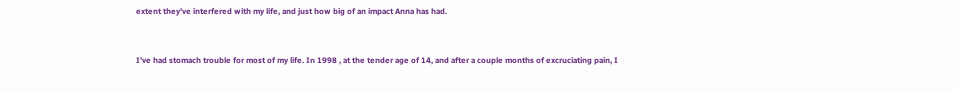extent they’ve interfered with my life, and just how big of an impact Anna has had.


I’ve had stomach trouble for most of my life. In 1998 , at the tender age of 14, and after a couple months of excruciating pain, I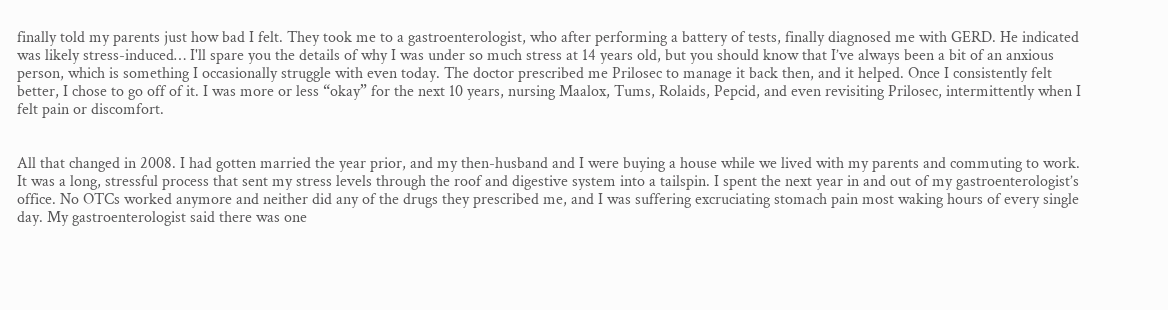finally told my parents just how bad I felt. They took me to a gastroenterologist, who after performing a battery of tests, finally diagnosed me with GERD. He indicated was likely stress-induced… I'll spare you the details of why I was under so much stress at 14 years old, but you should know that I’ve always been a bit of an anxious person, which is something I occasionally struggle with even today. The doctor prescribed me Prilosec to manage it back then, and it helped. Once I consistently felt better, I chose to go off of it. I was more or less “okay” for the next 10 years, nursing Maalox, Tums, Rolaids, Pepcid, and even revisiting Prilosec, intermittently when I felt pain or discomfort.


All that changed in 2008. I had gotten married the year prior, and my then-husband and I were buying a house while we lived with my parents and commuting to work. It was a long, stressful process that sent my stress levels through the roof and digestive system into a tailspin. I spent the next year in and out of my gastroenterologist’s office. No OTCs worked anymore and neither did any of the drugs they prescribed me, and I was suffering excruciating stomach pain most waking hours of every single day. My gastroenterologist said there was one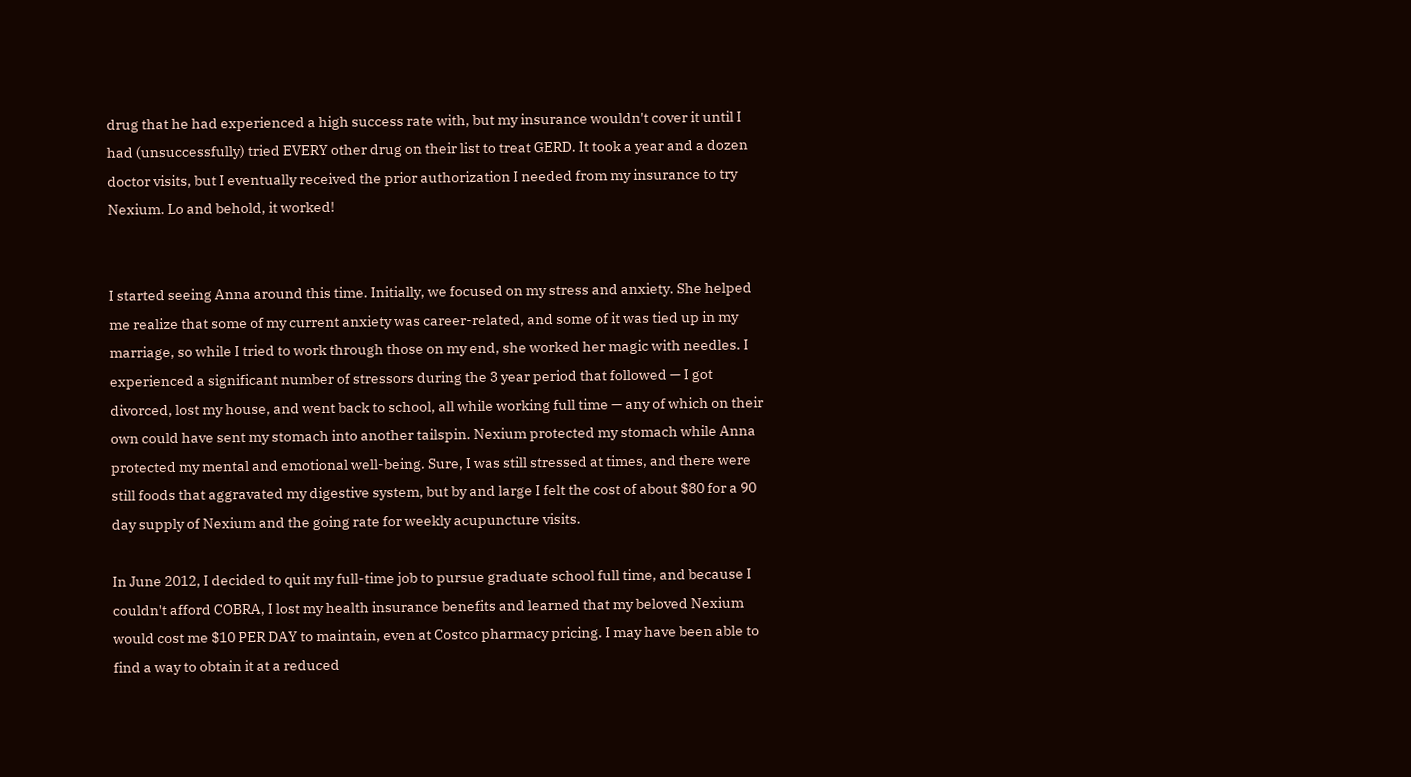drug that he had experienced a high success rate with, but my insurance wouldn't cover it until I had (unsuccessfully) tried EVERY other drug on their list to treat GERD. It took a year and a dozen doctor visits, but I eventually received the prior authorization I needed from my insurance to try Nexium. Lo and behold, it worked!


I started seeing Anna around this time. Initially, we focused on my stress and anxiety. She helped me realize that some of my current anxiety was career-related, and some of it was tied up in my marriage, so while I tried to work through those on my end, she worked her magic with needles. I experienced a significant number of stressors during the 3 year period that followed — I got divorced, lost my house, and went back to school, all while working full time — any of which on their own could have sent my stomach into another tailspin. Nexium protected my stomach while Anna protected my mental and emotional well-being. Sure, I was still stressed at times, and there were still foods that aggravated my digestive system, but by and large I felt the cost of about $80 for a 90 day supply of Nexium and the going rate for weekly acupuncture visits.

In June 2012, I decided to quit my full-time job to pursue graduate school full time, and because I couldn't afford COBRA, I lost my health insurance benefits and learned that my beloved Nexium would cost me $10 PER DAY to maintain, even at Costco pharmacy pricing. I may have been able to find a way to obtain it at a reduced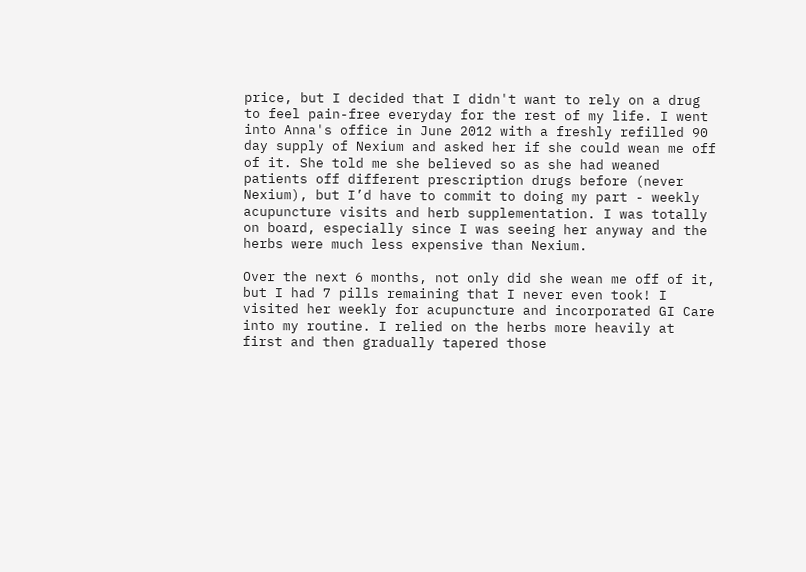price, but I decided that I didn't want to rely on a drug to feel pain-free everyday for the rest of my life. I went into Anna's office in June 2012 with a freshly refilled 90 day supply of Nexium and asked her if she could wean me off of it. She told me she believed so as she had weaned patients off different prescription drugs before (never Nexium), but I’d have to commit to doing my part - weekly acupuncture visits and herb supplementation. I was totally on board, especially since I was seeing her anyway and the herbs were much less expensive than Nexium.

Over the next 6 months, not only did she wean me off of it, but I had 7 pills remaining that I never even took! I visited her weekly for acupuncture and incorporated GI Care into my routine. I relied on the herbs more heavily at first and then gradually tapered those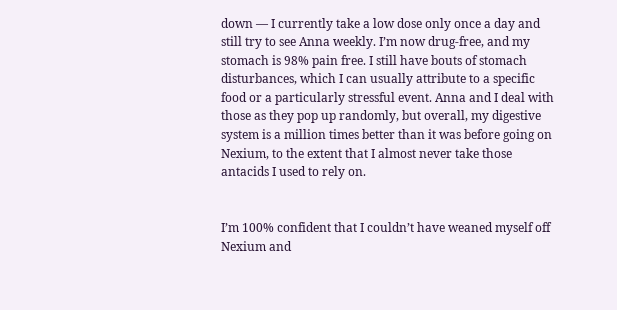down — I currently take a low dose only once a day and still try to see Anna weekly. I’m now drug-free, and my stomach is 98% pain free. I still have bouts of stomach disturbances, which I can usually attribute to a specific food or a particularly stressful event. Anna and I deal with those as they pop up randomly, but overall, my digestive system is a million times better than it was before going on Nexium, to the extent that I almost never take those antacids I used to rely on.


I’m 100% confident that I couldn’t have weaned myself off Nexium and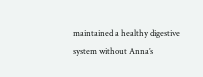maintained a healthy digestive system without Anna’s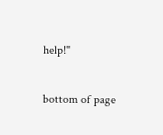help!"

bottom of page